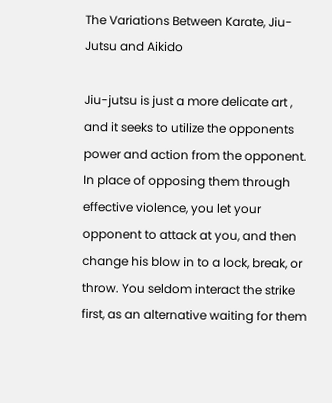The Variations Between Karate, Jiu-Jutsu and Aikido

Jiu-jutsu is just a more delicate art , and it seeks to utilize the opponents power and action from the opponent. In place of opposing them through effective violence, you let your opponent to attack at you, and then change his blow in to a lock, break, or throw. You seldom interact the strike first, as an alternative waiting for them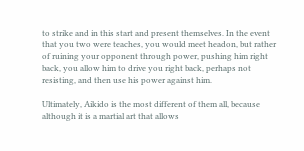to strike and in this start and present themselves. In the event that you two were teaches, you would meet headon, but rather of ruining your opponent through power, pushing him right back, you allow him to drive you right back, perhaps not resisting, and then use his power against him.

Ultimately, Aikido is the most different of them all, because although it is a martial art that allows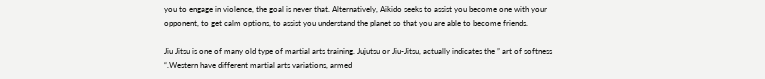you to engage in violence, the goal is never that. Alternatively, Aikido seeks to assist you become one with your opponent, to get calm options, to assist you understand the planet so that you are able to become friends.

Jiu Jitsu is one of many old type of martial arts training. Jujutsu or Jiu-Jitsu, actually indicates the ” art of softness “.Western have different martial arts variations, armed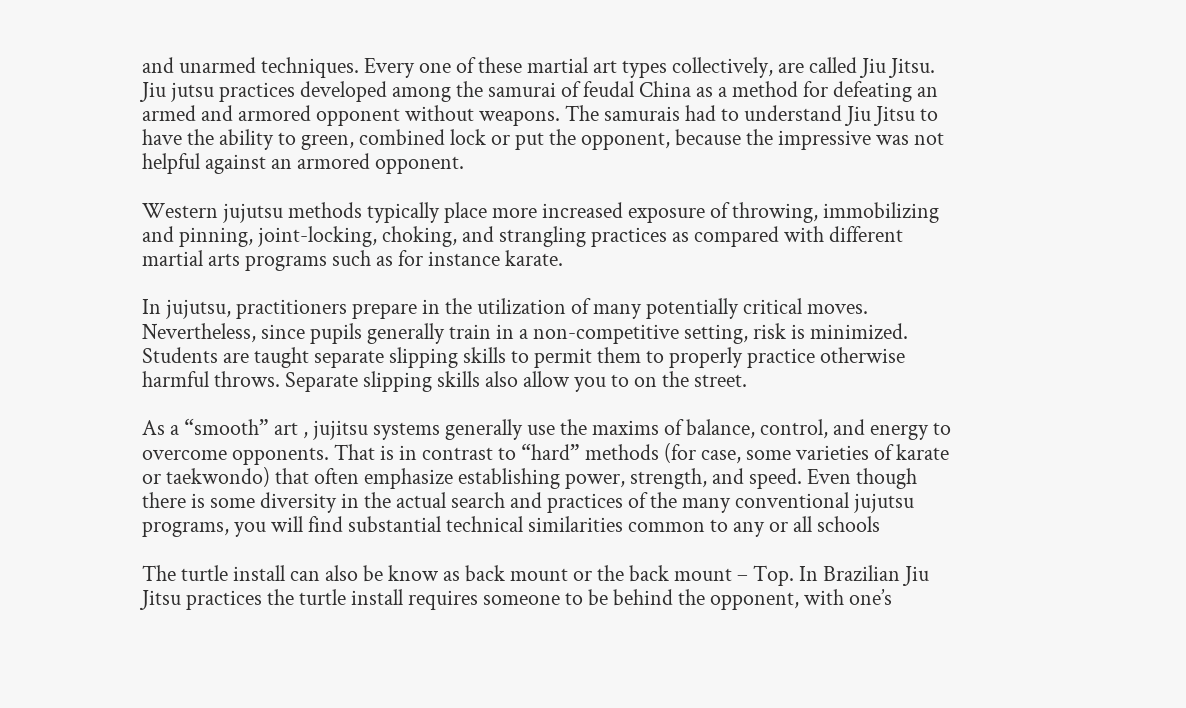and unarmed techniques. Every one of these martial art types collectively, are called Jiu Jitsu. Jiu jutsu practices developed among the samurai of feudal China as a method for defeating an armed and armored opponent without weapons. The samurais had to understand Jiu Jitsu to have the ability to green, combined lock or put the opponent, because the impressive was not helpful against an armored opponent.

Western jujutsu methods typically place more increased exposure of throwing, immobilizing and pinning, joint-locking, choking, and strangling practices as compared with different martial arts programs such as for instance karate.

In jujutsu, practitioners prepare in the utilization of many potentially critical moves. Nevertheless, since pupils generally train in a non-competitive setting, risk is minimized. Students are taught separate slipping skills to permit them to properly practice otherwise harmful throws. Separate slipping skills also allow you to on the street.

As a “smooth” art , jujitsu systems generally use the maxims of balance, control, and energy to overcome opponents. That is in contrast to “hard” methods (for case, some varieties of karate or taekwondo) that often emphasize establishing power, strength, and speed. Even though there is some diversity in the actual search and practices of the many conventional jujutsu programs, you will find substantial technical similarities common to any or all schools

The turtle install can also be know as back mount or the back mount – Top. In Brazilian Jiu Jitsu practices the turtle install requires someone to be behind the opponent, with one’s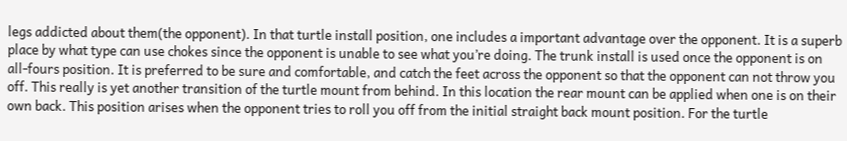legs addicted about them(the opponent). In that turtle install position, one includes a important advantage over the opponent. It is a superb place by what type can use chokes since the opponent is unable to see what you’re doing. The trunk install is used once the opponent is on all-fours position. It is preferred to be sure and comfortable, and catch the feet across the opponent so that the opponent can not throw you off. This really is yet another transition of the turtle mount from behind. In this location the rear mount can be applied when one is on their own back. This position arises when the opponent tries to roll you off from the initial straight back mount position. For the turtle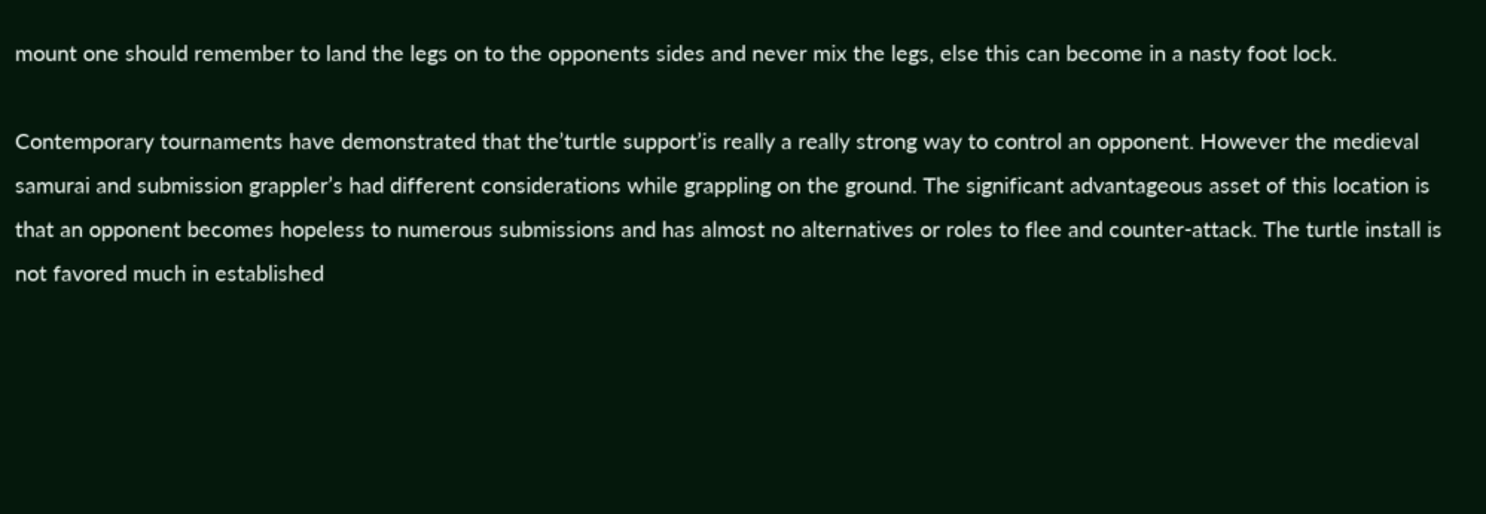mount one should remember to land the legs on to the opponents sides and never mix the legs, else this can become in a nasty foot lock.

Contemporary tournaments have demonstrated that the’turtle support’is really a really strong way to control an opponent. However the medieval samurai and submission grappler’s had different considerations while grappling on the ground. The significant advantageous asset of this location is that an opponent becomes hopeless to numerous submissions and has almost no alternatives or roles to flee and counter-attack. The turtle install is not favored much in established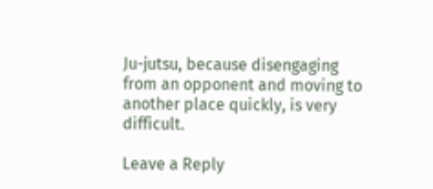Ju-jutsu, because disengaging from an opponent and moving to another place quickly, is very difficult.

Leave a Reply